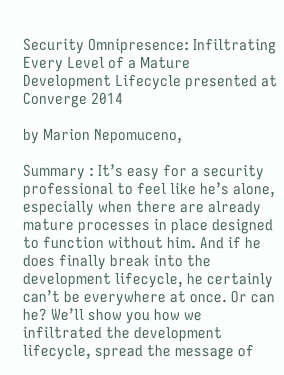Security Omnipresence: Infiltrating Every Level of a Mature Development Lifecycle presented at Converge 2014

by Marion Nepomuceno,

Summary : It’s easy for a security professional to feel like he’s alone, especially when there are already mature processes in place designed to function without him. And if he does finally break into the development lifecycle, he certainly can’t be everywhere at once. Or can he? We’ll show you how we infiltrated the development lifecycle, spread the message of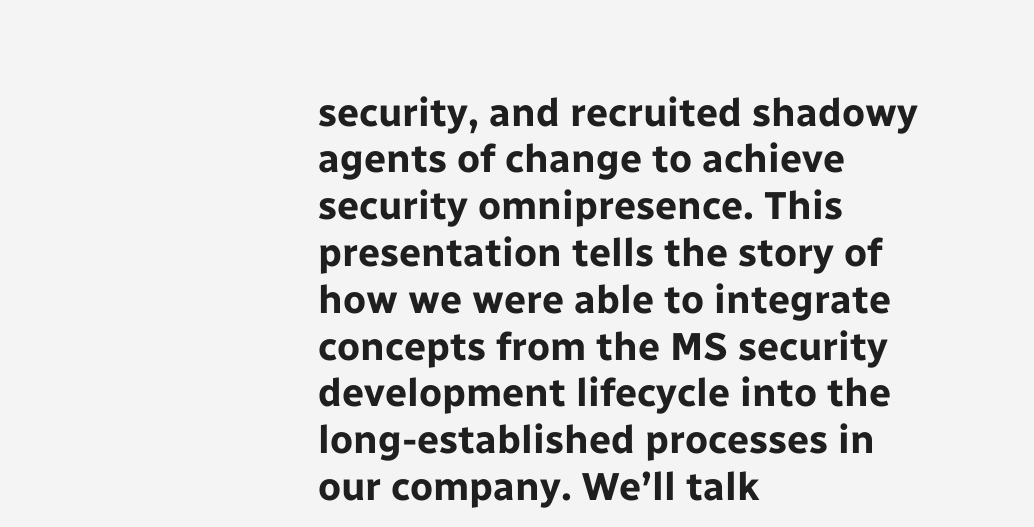security, and recruited shadowy agents of change to achieve security omnipresence. This presentation tells the story of how we were able to integrate concepts from the MS security development lifecycle into the long-established processes in our company. We’ll talk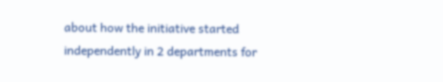about how the initiative started independently in 2 departments for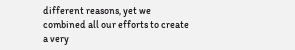different reasons, yet we combined all our efforts to create a very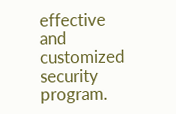effective and customized security program.